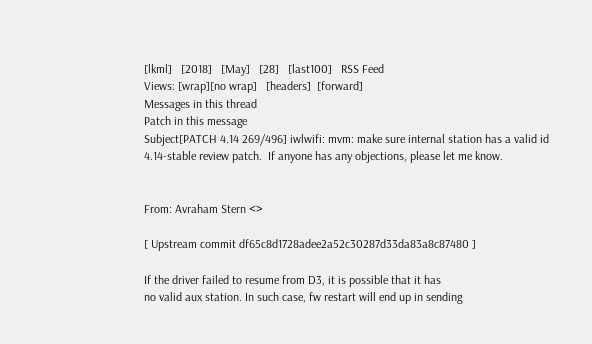[lkml]   [2018]   [May]   [28]   [last100]   RSS Feed
Views: [wrap][no wrap]   [headers]  [forward]
Messages in this thread
Patch in this message
Subject[PATCH 4.14 269/496] iwlwifi: mvm: make sure internal station has a valid id
4.14-stable review patch.  If anyone has any objections, please let me know.


From: Avraham Stern <>

[ Upstream commit df65c8d1728adee2a52c30287d33da83a8c87480 ]

If the driver failed to resume from D3, it is possible that it has
no valid aux station. In such case, fw restart will end up in sending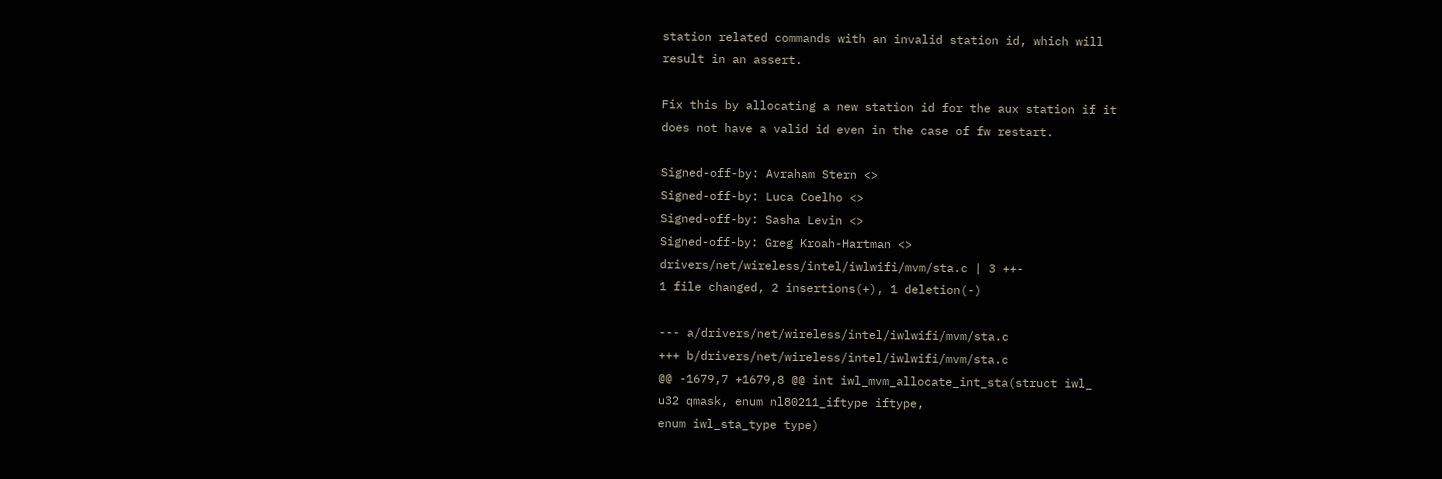station related commands with an invalid station id, which will
result in an assert.

Fix this by allocating a new station id for the aux station if it
does not have a valid id even in the case of fw restart.

Signed-off-by: Avraham Stern <>
Signed-off-by: Luca Coelho <>
Signed-off-by: Sasha Levin <>
Signed-off-by: Greg Kroah-Hartman <>
drivers/net/wireless/intel/iwlwifi/mvm/sta.c | 3 ++-
1 file changed, 2 insertions(+), 1 deletion(-)

--- a/drivers/net/wireless/intel/iwlwifi/mvm/sta.c
+++ b/drivers/net/wireless/intel/iwlwifi/mvm/sta.c
@@ -1679,7 +1679,8 @@ int iwl_mvm_allocate_int_sta(struct iwl_
u32 qmask, enum nl80211_iftype iftype,
enum iwl_sta_type type)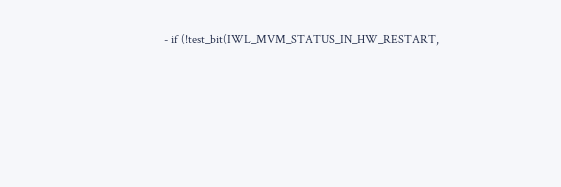- if (!test_bit(IWL_MVM_STATUS_IN_HW_RESTART,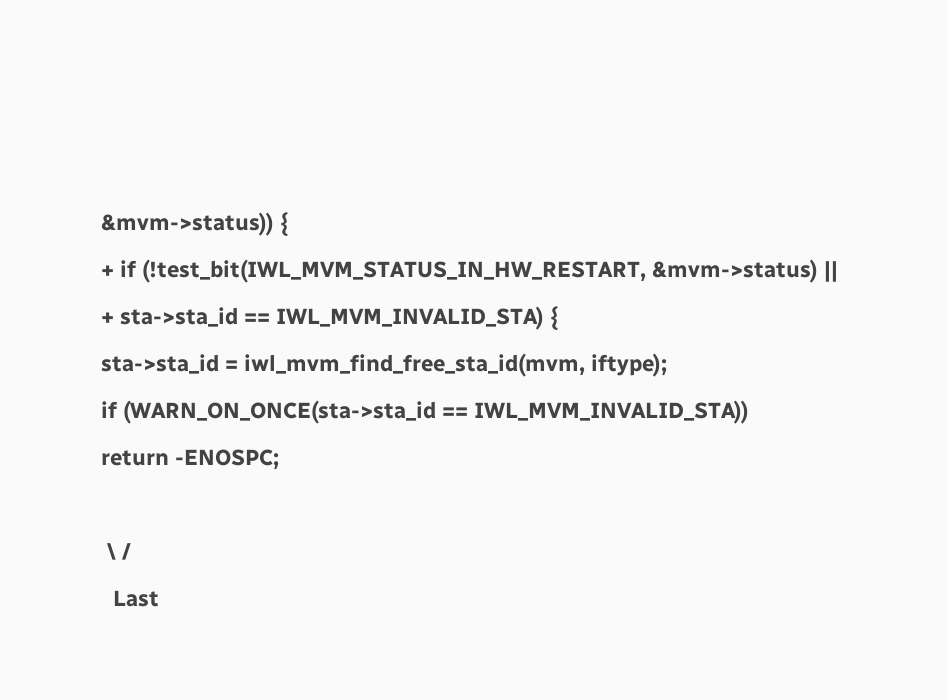&mvm->status)) {
+ if (!test_bit(IWL_MVM_STATUS_IN_HW_RESTART, &mvm->status) ||
+ sta->sta_id == IWL_MVM_INVALID_STA) {
sta->sta_id = iwl_mvm_find_free_sta_id(mvm, iftype);
if (WARN_ON_ONCE(sta->sta_id == IWL_MVM_INVALID_STA))
return -ENOSPC;

 \ /
  Last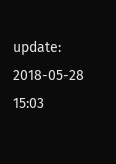update: 2018-05-28 15:03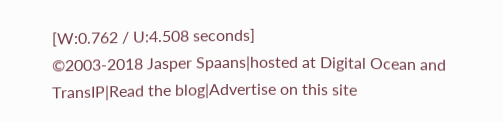[W:0.762 / U:4.508 seconds]
©2003-2018 Jasper Spaans|hosted at Digital Ocean and TransIP|Read the blog|Advertise on this site